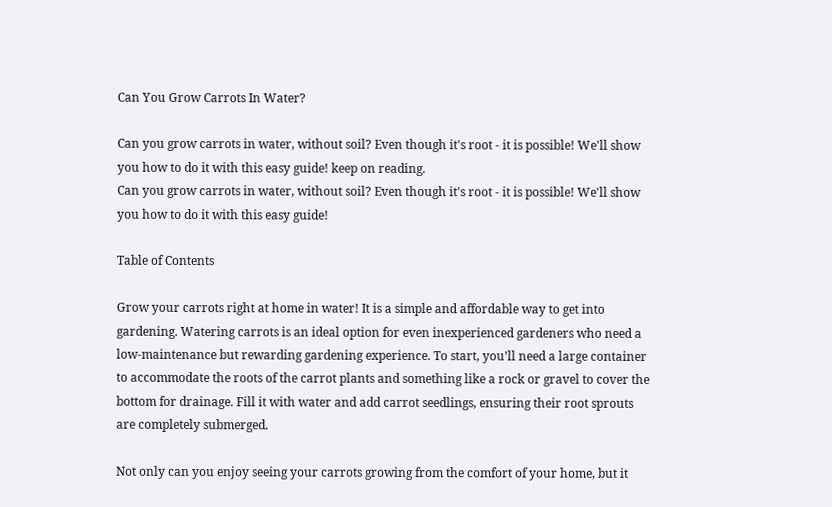Can You Grow Carrots In Water?

Can you grow carrots in water, without soil? Even though it's root - it is possible! We'll show you how to do it with this easy guide! keep on reading.
Can you grow carrots in water, without soil? Even though it's root - it is possible! We'll show you how to do it with this easy guide!

Table of Contents

Grow your carrots right at home in water! It is a simple and affordable way to get into gardening. Watering carrots is an ideal option for even inexperienced gardeners who need a low-maintenance but rewarding gardening experience. To start, you’ll need a large container to accommodate the roots of the carrot plants and something like a rock or gravel to cover the bottom for drainage. Fill it with water and add carrot seedlings, ensuring their root sprouts are completely submerged.

Not only can you enjoy seeing your carrots growing from the comfort of your home, but it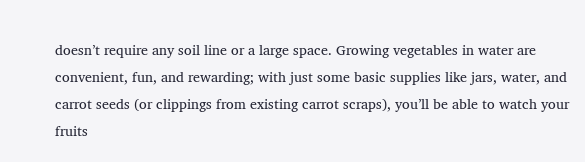doesn’t require any soil line or a large space. Growing vegetables in water are convenient, fun, and rewarding; with just some basic supplies like jars, water, and carrot seeds (or clippings from existing carrot scraps), you’ll be able to watch your fruits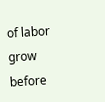of labor grow before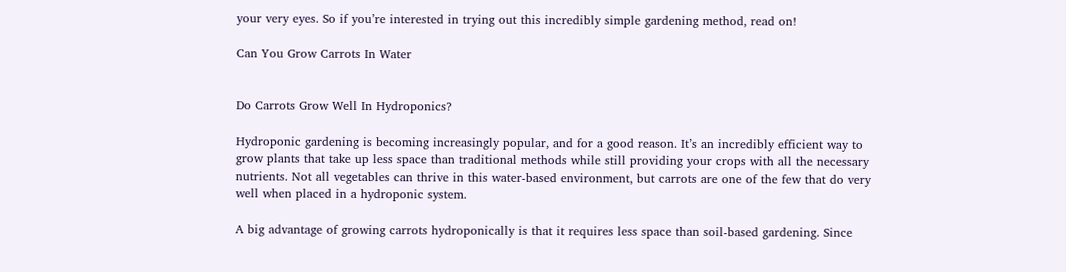your very eyes. So if you’re interested in trying out this incredibly simple gardening method, read on!

Can You Grow Carrots In Water


Do Carrots Grow Well In Hydroponics?

Hydroponic gardening is becoming increasingly popular, and for a good reason. It’s an incredibly efficient way to grow plants that take up less space than traditional methods while still providing your crops with all the necessary nutrients. Not all vegetables can thrive in this water-based environment, but carrots are one of the few that do very well when placed in a hydroponic system.

A big advantage of growing carrots hydroponically is that it requires less space than soil-based gardening. Since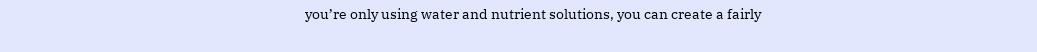you’re only using water and nutrient solutions, you can create a fairly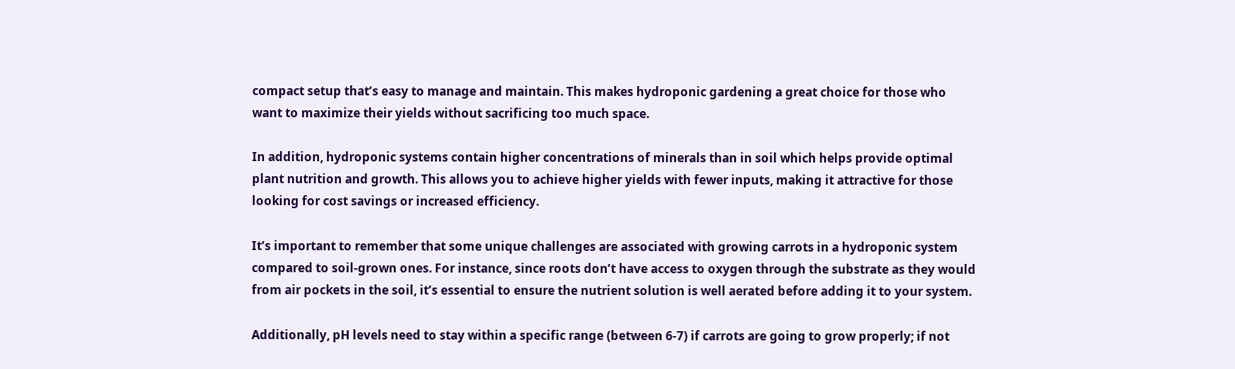compact setup that’s easy to manage and maintain. This makes hydroponic gardening a great choice for those who want to maximize their yields without sacrificing too much space.

In addition, hydroponic systems contain higher concentrations of minerals than in soil which helps provide optimal plant nutrition and growth. This allows you to achieve higher yields with fewer inputs, making it attractive for those looking for cost savings or increased efficiency.

It’s important to remember that some unique challenges are associated with growing carrots in a hydroponic system compared to soil-grown ones. For instance, since roots don’t have access to oxygen through the substrate as they would from air pockets in the soil, it’s essential to ensure the nutrient solution is well aerated before adding it to your system.

Additionally, pH levels need to stay within a specific range (between 6-7) if carrots are going to grow properly; if not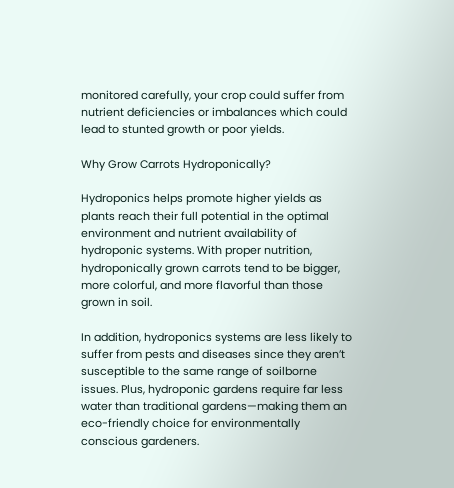monitored carefully, your crop could suffer from nutrient deficiencies or imbalances which could lead to stunted growth or poor yields.

Why Grow Carrots Hydroponically?

Hydroponics helps promote higher yields as plants reach their full potential in the optimal environment and nutrient availability of hydroponic systems. With proper nutrition, hydroponically grown carrots tend to be bigger, more colorful, and more flavorful than those grown in soil.

In addition, hydroponics systems are less likely to suffer from pests and diseases since they aren’t susceptible to the same range of soilborne issues. Plus, hydroponic gardens require far less water than traditional gardens—making them an eco-friendly choice for environmentally conscious gardeners.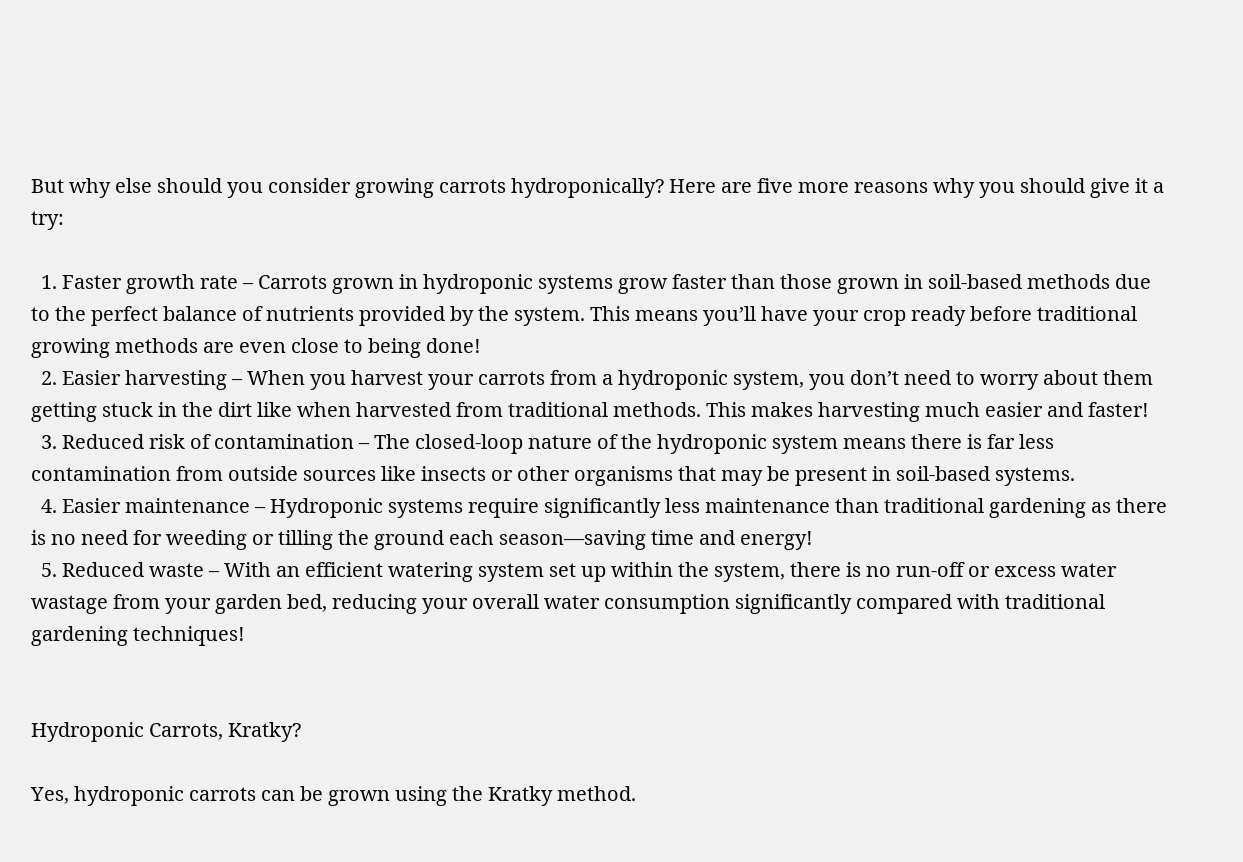But why else should you consider growing carrots hydroponically? Here are five more reasons why you should give it a try:

  1. Faster growth rate – Carrots grown in hydroponic systems grow faster than those grown in soil-based methods due to the perfect balance of nutrients provided by the system. This means you’ll have your crop ready before traditional growing methods are even close to being done!
  2. Easier harvesting – When you harvest your carrots from a hydroponic system, you don’t need to worry about them getting stuck in the dirt like when harvested from traditional methods. This makes harvesting much easier and faster!
  3. Reduced risk of contamination – The closed-loop nature of the hydroponic system means there is far less contamination from outside sources like insects or other organisms that may be present in soil-based systems.
  4. Easier maintenance – Hydroponic systems require significantly less maintenance than traditional gardening as there is no need for weeding or tilling the ground each season—saving time and energy!
  5. Reduced waste – With an efficient watering system set up within the system, there is no run-off or excess water wastage from your garden bed, reducing your overall water consumption significantly compared with traditional gardening techniques!


Hydroponic Carrots, Kratky?

Yes, hydroponic carrots can be grown using the Kratky method.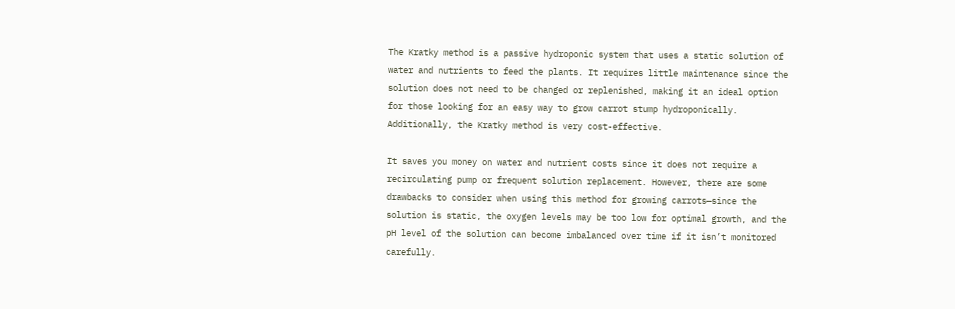The Kratky method is a passive hydroponic system that uses a static solution of water and nutrients to feed the plants. It requires little maintenance since the solution does not need to be changed or replenished, making it an ideal option for those looking for an easy way to grow carrot stump hydroponically. Additionally, the Kratky method is very cost-effective.

It saves you money on water and nutrient costs since it does not require a recirculating pump or frequent solution replacement. However, there are some drawbacks to consider when using this method for growing carrots—since the solution is static, the oxygen levels may be too low for optimal growth, and the pH level of the solution can become imbalanced over time if it isn’t monitored carefully.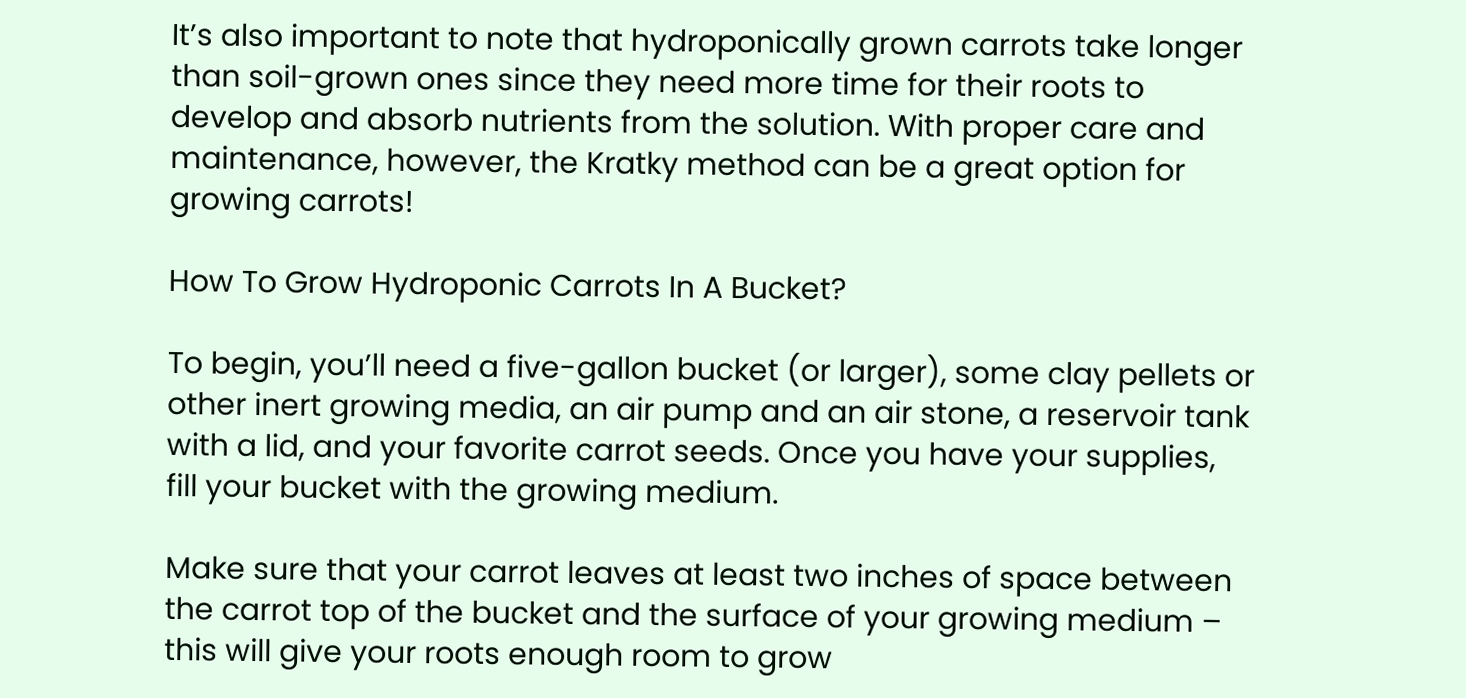It’s also important to note that hydroponically grown carrots take longer than soil-grown ones since they need more time for their roots to develop and absorb nutrients from the solution. With proper care and maintenance, however, the Kratky method can be a great option for growing carrots!

How To Grow Hydroponic Carrots In A Bucket?

To begin, you’ll need a five-gallon bucket (or larger), some clay pellets or other inert growing media, an air pump and an air stone, a reservoir tank with a lid, and your favorite carrot seeds. Once you have your supplies, fill your bucket with the growing medium.

Make sure that your carrot leaves at least two inches of space between the carrot top of the bucket and the surface of your growing medium – this will give your roots enough room to grow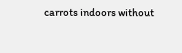carrots indoors without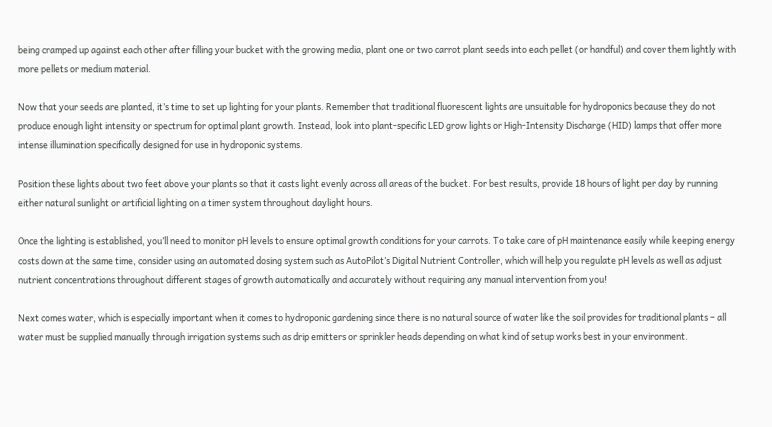being cramped up against each other after filling your bucket with the growing media, plant one or two carrot plant seeds into each pellet (or handful) and cover them lightly with more pellets or medium material.

Now that your seeds are planted, it’s time to set up lighting for your plants. Remember that traditional fluorescent lights are unsuitable for hydroponics because they do not produce enough light intensity or spectrum for optimal plant growth. Instead, look into plant-specific LED grow lights or High-Intensity Discharge (HID) lamps that offer more intense illumination specifically designed for use in hydroponic systems.

Position these lights about two feet above your plants so that it casts light evenly across all areas of the bucket. For best results, provide 18 hours of light per day by running either natural sunlight or artificial lighting on a timer system throughout daylight hours.

Once the lighting is established, you’ll need to monitor pH levels to ensure optimal growth conditions for your carrots. To take care of pH maintenance easily while keeping energy costs down at the same time, consider using an automated dosing system such as AutoPilot’s Digital Nutrient Controller, which will help you regulate pH levels as well as adjust nutrient concentrations throughout different stages of growth automatically and accurately without requiring any manual intervention from you!

Next comes water, which is especially important when it comes to hydroponic gardening since there is no natural source of water like the soil provides for traditional plants – all water must be supplied manually through irrigation systems such as drip emitters or sprinkler heads depending on what kind of setup works best in your environment.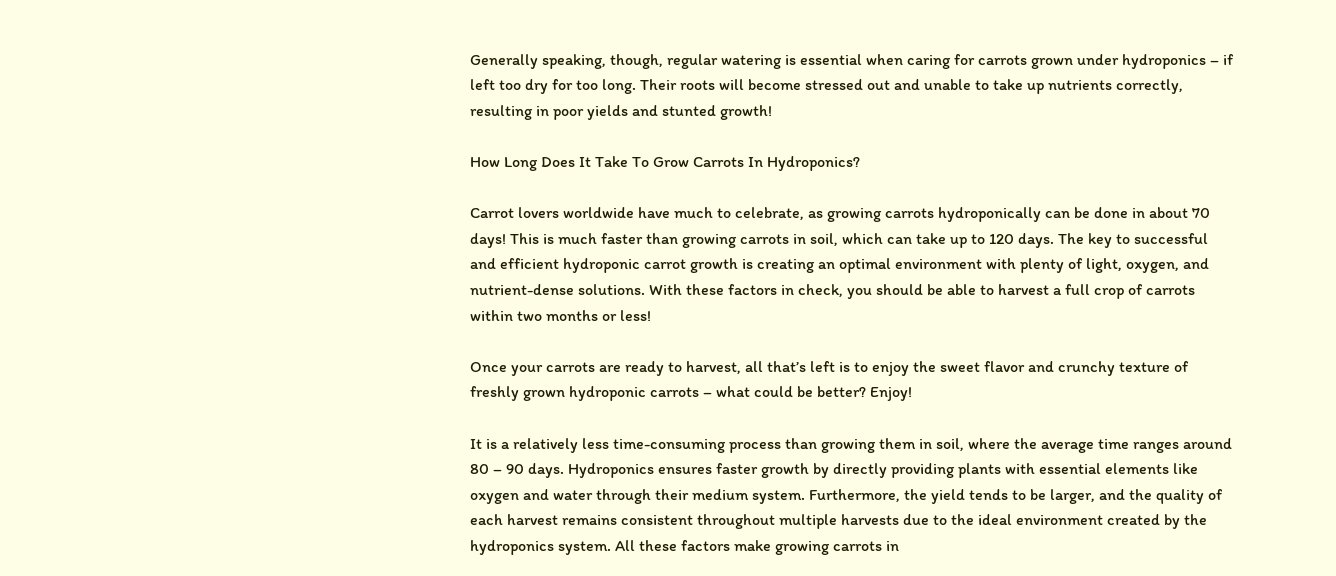Generally speaking, though, regular watering is essential when caring for carrots grown under hydroponics – if left too dry for too long. Their roots will become stressed out and unable to take up nutrients correctly, resulting in poor yields and stunted growth!

How Long Does It Take To Grow Carrots In Hydroponics?

Carrot lovers worldwide have much to celebrate, as growing carrots hydroponically can be done in about 70 days! This is much faster than growing carrots in soil, which can take up to 120 days. The key to successful and efficient hydroponic carrot growth is creating an optimal environment with plenty of light, oxygen, and nutrient-dense solutions. With these factors in check, you should be able to harvest a full crop of carrots within two months or less!

Once your carrots are ready to harvest, all that’s left is to enjoy the sweet flavor and crunchy texture of freshly grown hydroponic carrots – what could be better? Enjoy!

It is a relatively less time-consuming process than growing them in soil, where the average time ranges around 80 – 90 days. Hydroponics ensures faster growth by directly providing plants with essential elements like oxygen and water through their medium system. Furthermore, the yield tends to be larger, and the quality of each harvest remains consistent throughout multiple harvests due to the ideal environment created by the hydroponics system. All these factors make growing carrots in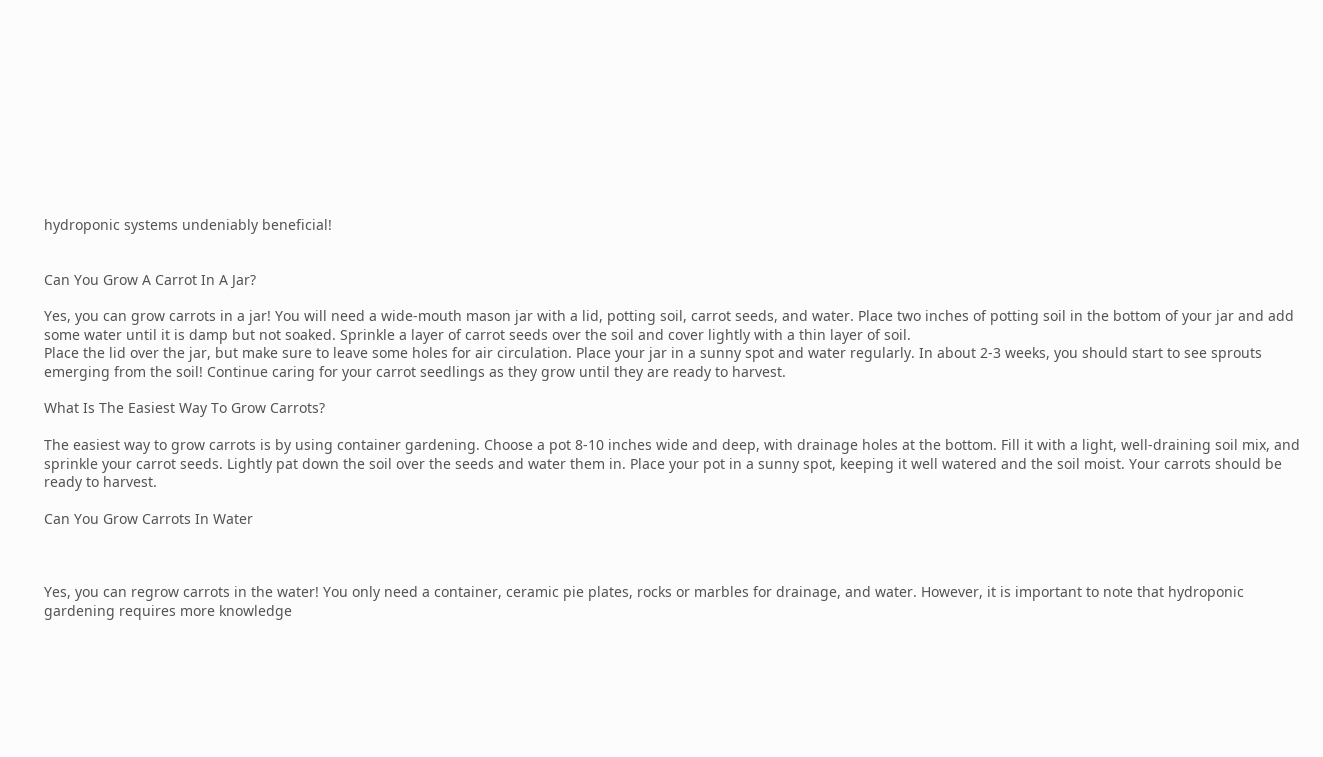hydroponic systems undeniably beneficial!


Can You Grow A Carrot In A Jar?

Yes, you can grow carrots in a jar! You will need a wide-mouth mason jar with a lid, potting soil, carrot seeds, and water. Place two inches of potting soil in the bottom of your jar and add some water until it is damp but not soaked. Sprinkle a layer of carrot seeds over the soil and cover lightly with a thin layer of soil.
Place the lid over the jar, but make sure to leave some holes for air circulation. Place your jar in a sunny spot and water regularly. In about 2-3 weeks, you should start to see sprouts emerging from the soil! Continue caring for your carrot seedlings as they grow until they are ready to harvest.

What Is The Easiest Way To Grow Carrots?

The easiest way to grow carrots is by using container gardening. Choose a pot 8-10 inches wide and deep, with drainage holes at the bottom. Fill it with a light, well-draining soil mix, and sprinkle your carrot seeds. Lightly pat down the soil over the seeds and water them in. Place your pot in a sunny spot, keeping it well watered and the soil moist. Your carrots should be ready to harvest.

Can You Grow Carrots In Water



Yes, you can regrow carrots in the water! You only need a container, ceramic pie plates, rocks or marbles for drainage, and water. However, it is important to note that hydroponic gardening requires more knowledge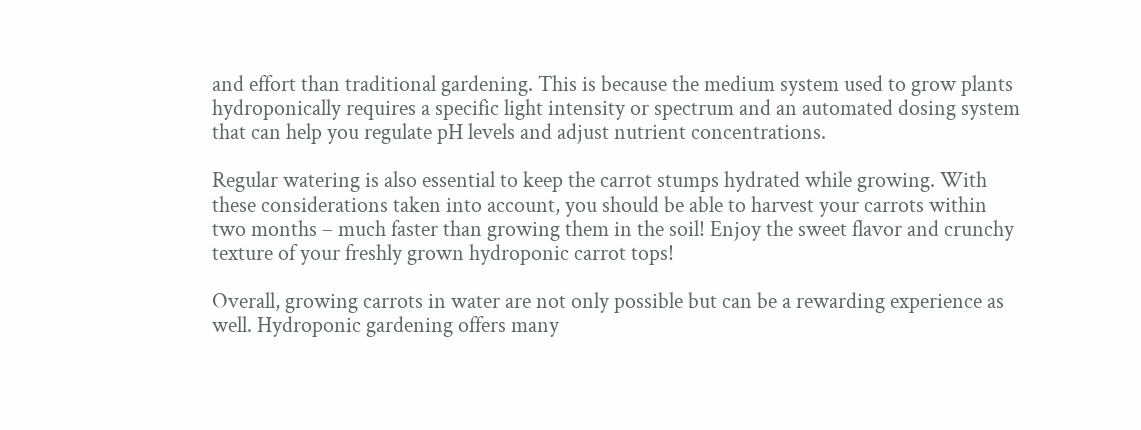and effort than traditional gardening. This is because the medium system used to grow plants hydroponically requires a specific light intensity or spectrum and an automated dosing system that can help you regulate pH levels and adjust nutrient concentrations.

Regular watering is also essential to keep the carrot stumps hydrated while growing. With these considerations taken into account, you should be able to harvest your carrots within two months – much faster than growing them in the soil! Enjoy the sweet flavor and crunchy texture of your freshly grown hydroponic carrot tops!

Overall, growing carrots in water are not only possible but can be a rewarding experience as well. Hydroponic gardening offers many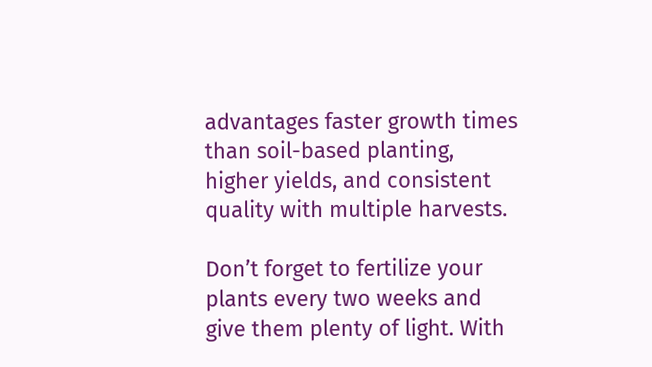advantages faster growth times than soil-based planting, higher yields, and consistent quality with multiple harvests.

Don’t forget to fertilize your plants every two weeks and give them plenty of light. With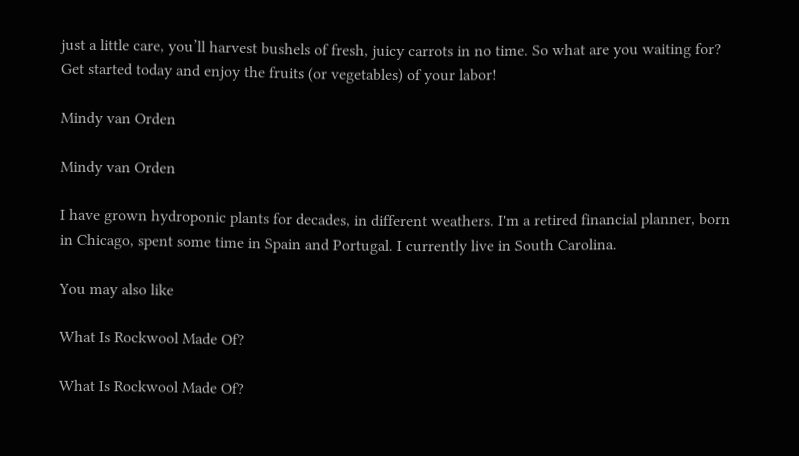just a little care, you’ll harvest bushels of fresh, juicy carrots in no time. So what are you waiting for? Get started today and enjoy the fruits (or vegetables) of your labor!

Mindy van Orden

Mindy van Orden

I have grown hydroponic plants for decades, in different weathers. I'm a retired financial planner, born in Chicago, spent some time in Spain and Portugal. I currently live in South Carolina.

You may also like

What Is Rockwool Made Of?

What Is Rockwool Made Of?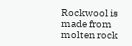Rockwool is made from molten rock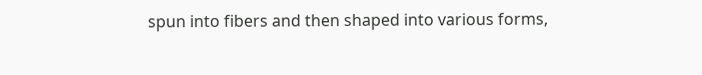spun into fibers and then shaped into various forms,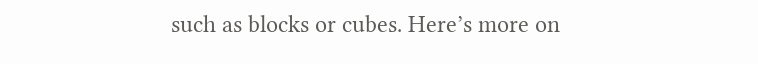such as blocks or cubes. Here’s more on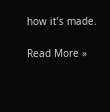how it’s made.

Read More »